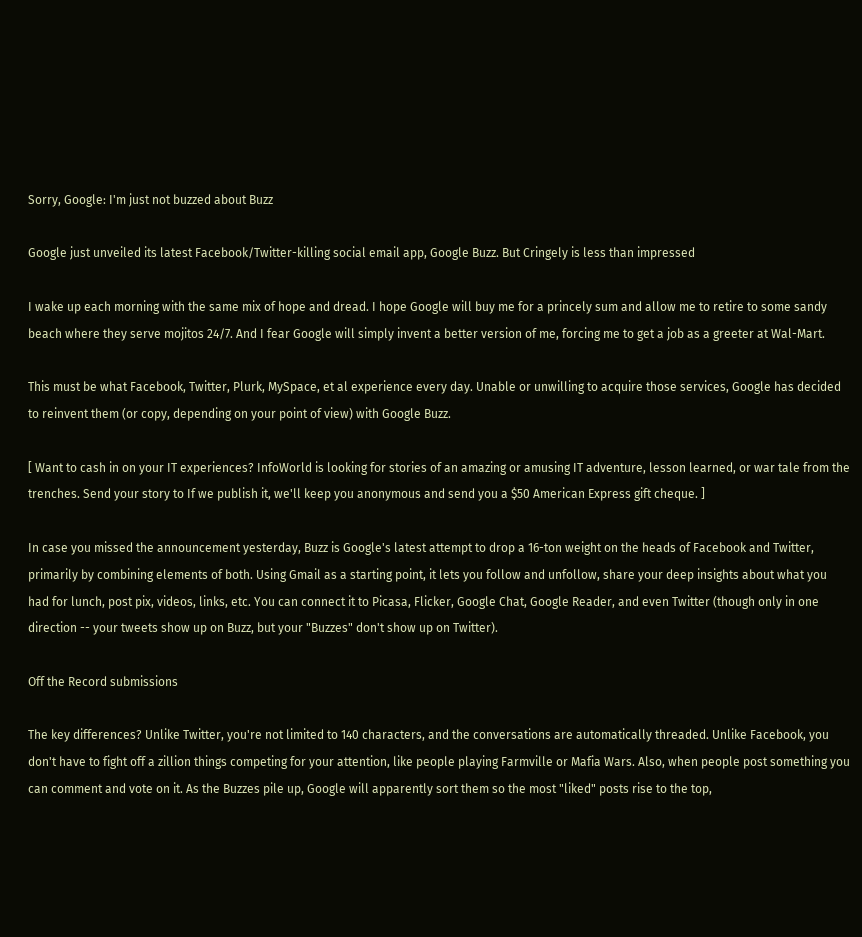Sorry, Google: I'm just not buzzed about Buzz

Google just unveiled its latest Facebook/Twitter-killing social email app, Google Buzz. But Cringely is less than impressed

I wake up each morning with the same mix of hope and dread. I hope Google will buy me for a princely sum and allow me to retire to some sandy beach where they serve mojitos 24/7. And I fear Google will simply invent a better version of me, forcing me to get a job as a greeter at Wal-Mart.

This must be what Facebook, Twitter, Plurk, MySpace, et al experience every day. Unable or unwilling to acquire those services, Google has decided to reinvent them (or copy, depending on your point of view) with Google Buzz.

[ Want to cash in on your IT experiences? InfoWorld is looking for stories of an amazing or amusing IT adventure, lesson learned, or war tale from the trenches. Send your story to If we publish it, we'll keep you anonymous and send you a $50 American Express gift cheque. ]

In case you missed the announcement yesterday, Buzz is Google's latest attempt to drop a 16-ton weight on the heads of Facebook and Twitter, primarily by combining elements of both. Using Gmail as a starting point, it lets you follow and unfollow, share your deep insights about what you had for lunch, post pix, videos, links, etc. You can connect it to Picasa, Flicker, Google Chat, Google Reader, and even Twitter (though only in one direction -- your tweets show up on Buzz, but your "Buzzes" don't show up on Twitter).

Off the Record submissions

The key differences? Unlike Twitter, you're not limited to 140 characters, and the conversations are automatically threaded. Unlike Facebook, you don't have to fight off a zillion things competing for your attention, like people playing Farmville or Mafia Wars. Also, when people post something you can comment and vote on it. As the Buzzes pile up, Google will apparently sort them so the most "liked" posts rise to the top,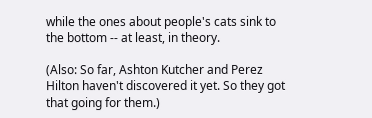while the ones about people's cats sink to the bottom -- at least, in theory.

(Also: So far, Ashton Kutcher and Perez Hilton haven't discovered it yet. So they got that going for them.)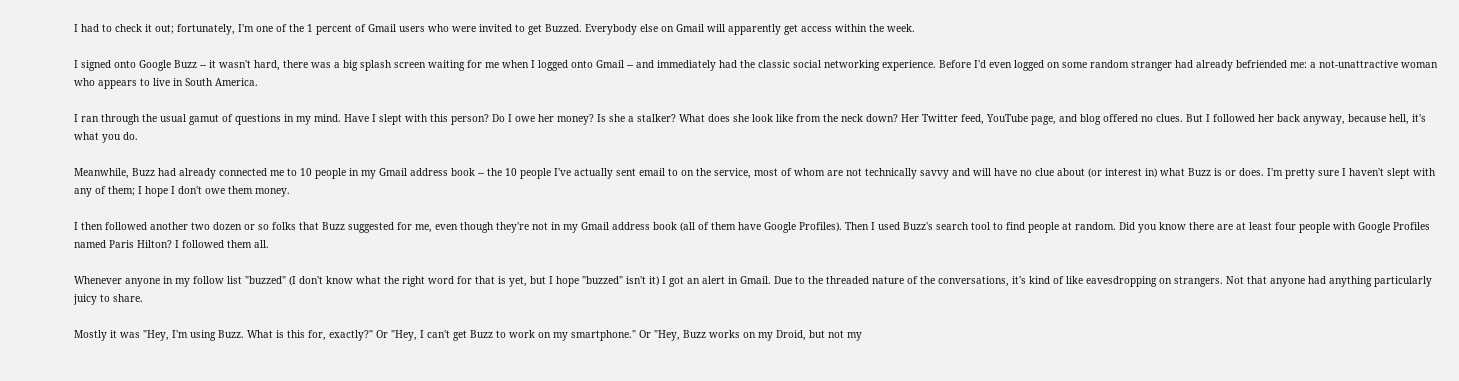I had to check it out; fortunately, I'm one of the 1 percent of Gmail users who were invited to get Buzzed. Everybody else on Gmail will apparently get access within the week.

I signed onto Google Buzz -- it wasn't hard, there was a big splash screen waiting for me when I logged onto Gmail -- and immediately had the classic social networking experience. Before I'd even logged on some random stranger had already befriended me: a not-unattractive woman who appears to live in South America.

I ran through the usual gamut of questions in my mind. Have I slept with this person? Do I owe her money? Is she a stalker? What does she look like from the neck down? Her Twitter feed, YouTube page, and blog offered no clues. But I followed her back anyway, because hell, it's what you do.

Meanwhile, Buzz had already connected me to 10 people in my Gmail address book -- the 10 people I've actually sent email to on the service, most of whom are not technically savvy and will have no clue about (or interest in) what Buzz is or does. I'm pretty sure I haven't slept with any of them; I hope I don't owe them money.

I then followed another two dozen or so folks that Buzz suggested for me, even though they're not in my Gmail address book (all of them have Google Profiles). Then I used Buzz's search tool to find people at random. Did you know there are at least four people with Google Profiles named Paris Hilton? I followed them all.

Whenever anyone in my follow list "buzzed" (I don't know what the right word for that is yet, but I hope "buzzed" isn't it) I got an alert in Gmail. Due to the threaded nature of the conversations, it's kind of like eavesdropping on strangers. Not that anyone had anything particularly juicy to share.

Mostly it was "Hey, I'm using Buzz. What is this for, exactly?" Or "Hey, I can't get Buzz to work on my smartphone." Or "Hey, Buzz works on my Droid, but not my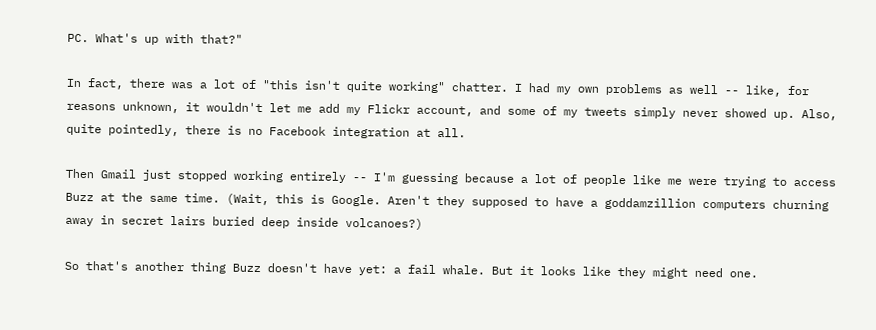PC. What's up with that?"

In fact, there was a lot of "this isn't quite working" chatter. I had my own problems as well -- like, for reasons unknown, it wouldn't let me add my Flickr account, and some of my tweets simply never showed up. Also, quite pointedly, there is no Facebook integration at all.

Then Gmail just stopped working entirely -- I'm guessing because a lot of people like me were trying to access Buzz at the same time. (Wait, this is Google. Aren't they supposed to have a goddamzillion computers churning away in secret lairs buried deep inside volcanoes?)

So that's another thing Buzz doesn't have yet: a fail whale. But it looks like they might need one.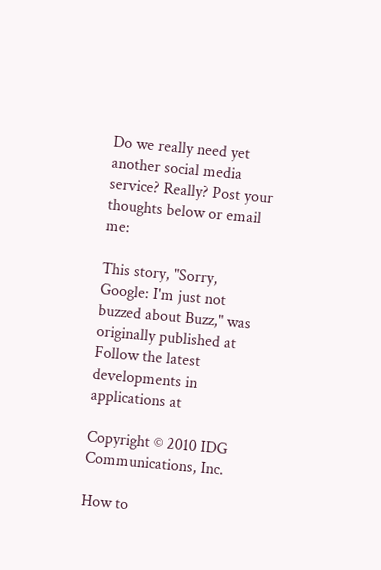Do we really need yet another social media service? Really? Post your thoughts below or email me:

This story, "Sorry, Google: I'm just not buzzed about Buzz," was originally published at Follow the latest developments in applications at

Copyright © 2010 IDG Communications, Inc.

How to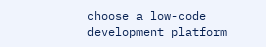choose a low-code development platform